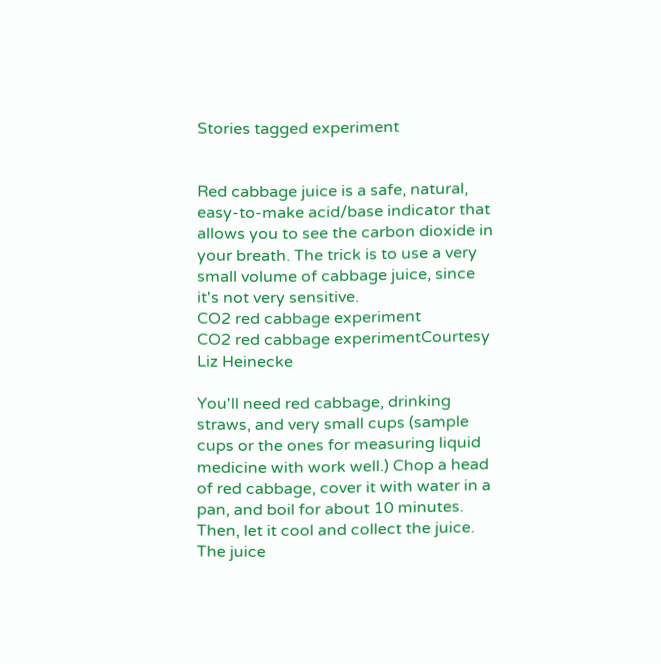Stories tagged experiment


Red cabbage juice is a safe, natural, easy-to-make acid/base indicator that allows you to see the carbon dioxide in your breath. The trick is to use a very small volume of cabbage juice, since it's not very sensitive.
CO2 red cabbage experiment
CO2 red cabbage experimentCourtesy Liz Heinecke

You'll need red cabbage, drinking straws, and very small cups (sample cups or the ones for measuring liquid medicine with work well.) Chop a head of red cabbage, cover it with water in a pan, and boil for about 10 minutes. Then, let it cool and collect the juice. The juice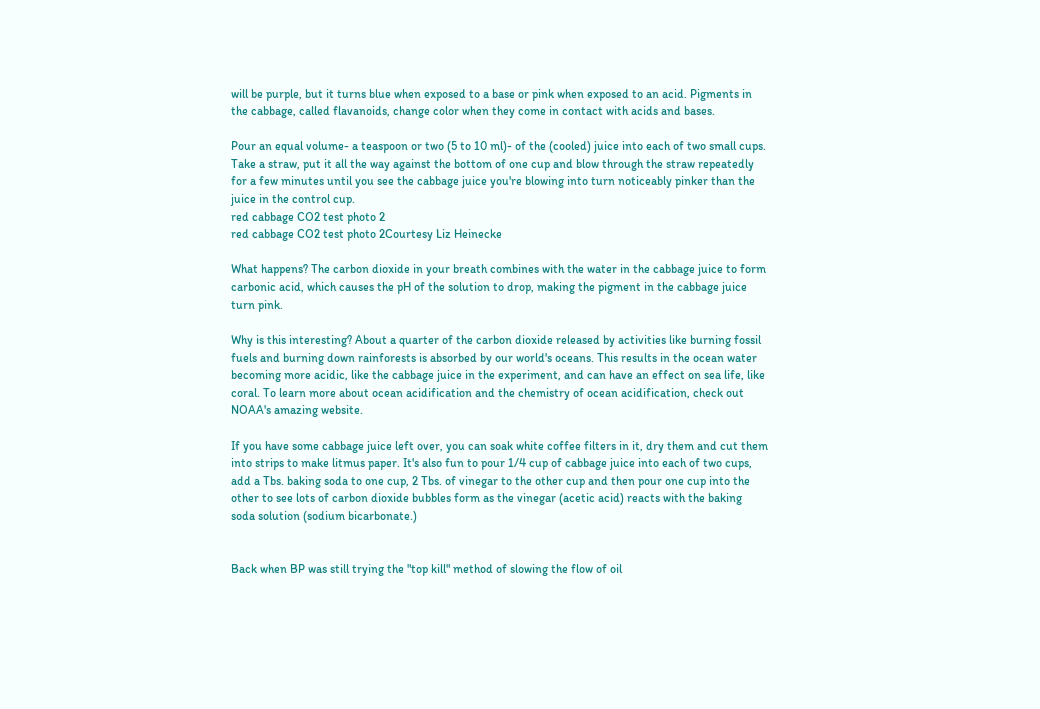will be purple, but it turns blue when exposed to a base or pink when exposed to an acid. Pigments in the cabbage, called flavanoids, change color when they come in contact with acids and bases.

Pour an equal volume- a teaspoon or two (5 to 10 ml)- of the (cooled) juice into each of two small cups. Take a straw, put it all the way against the bottom of one cup and blow through the straw repeatedly for a few minutes until you see the cabbage juice you're blowing into turn noticeably pinker than the juice in the control cup.
red cabbage CO2 test photo 2
red cabbage CO2 test photo 2Courtesy Liz Heinecke

What happens? The carbon dioxide in your breath combines with the water in the cabbage juice to form carbonic acid, which causes the pH of the solution to drop, making the pigment in the cabbage juice turn pink.

Why is this interesting? About a quarter of the carbon dioxide released by activities like burning fossil fuels and burning down rainforests is absorbed by our world's oceans. This results in the ocean water becoming more acidic, like the cabbage juice in the experiment, and can have an effect on sea life, like coral. To learn more about ocean acidification and the chemistry of ocean acidification, check out NOAA's amazing website.

If you have some cabbage juice left over, you can soak white coffee filters in it, dry them and cut them into strips to make litmus paper. It's also fun to pour 1/4 cup of cabbage juice into each of two cups, add a Tbs. baking soda to one cup, 2 Tbs. of vinegar to the other cup and then pour one cup into the other to see lots of carbon dioxide bubbles form as the vinegar (acetic acid) reacts with the baking soda solution (sodium bicarbonate.)


Back when BP was still trying the "top kill" method of slowing the flow of oil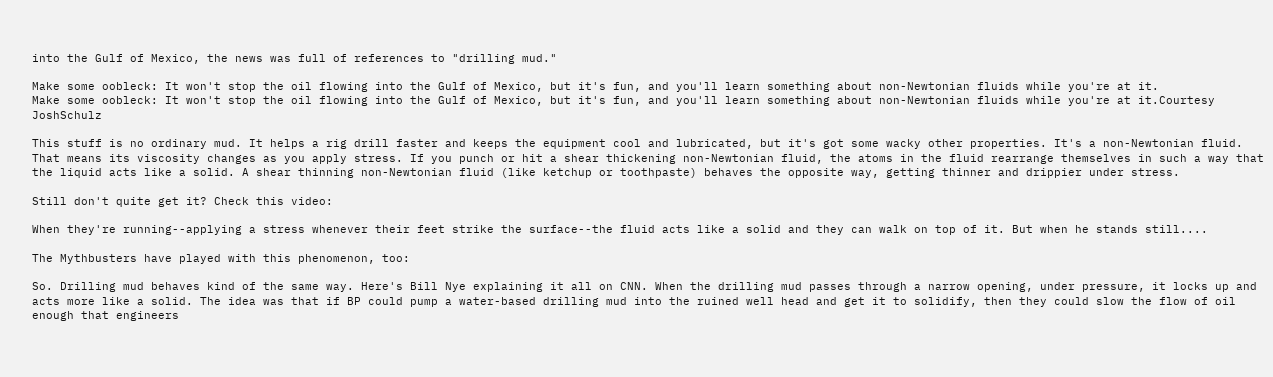into the Gulf of Mexico, the news was full of references to "drilling mud."

Make some oobleck: It won't stop the oil flowing into the Gulf of Mexico, but it's fun, and you'll learn something about non-Newtonian fluids while you're at it.
Make some oobleck: It won't stop the oil flowing into the Gulf of Mexico, but it's fun, and you'll learn something about non-Newtonian fluids while you're at it.Courtesy JoshSchulz

This stuff is no ordinary mud. It helps a rig drill faster and keeps the equipment cool and lubricated, but it's got some wacky other properties. It's a non-Newtonian fluid. That means its viscosity changes as you apply stress. If you punch or hit a shear thickening non-Newtonian fluid, the atoms in the fluid rearrange themselves in such a way that the liquid acts like a solid. A shear thinning non-Newtonian fluid (like ketchup or toothpaste) behaves the opposite way, getting thinner and drippier under stress.

Still don't quite get it? Check this video:

When they're running--applying a stress whenever their feet strike the surface--the fluid acts like a solid and they can walk on top of it. But when he stands still....

The Mythbusters have played with this phenomenon, too:

So. Drilling mud behaves kind of the same way. Here's Bill Nye explaining it all on CNN. When the drilling mud passes through a narrow opening, under pressure, it locks up and acts more like a solid. The idea was that if BP could pump a water-based drilling mud into the ruined well head and get it to solidify, then they could slow the flow of oil enough that engineers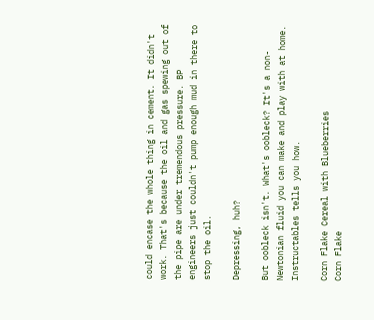could encase the whole thing in cement. It didn't work. That's because the oil and gas spewing out of the pipe are under tremendous pressure. BP engineers just couldn't pump enough mud in there to stop the oil.

Depressing, huh?

But oobleck isn't. What's oobleck? It's a non-Newtonian fluid you can make and play with at home.
Instructables tells you how.

Corn Flake Cereal with Blueberries
Corn Flake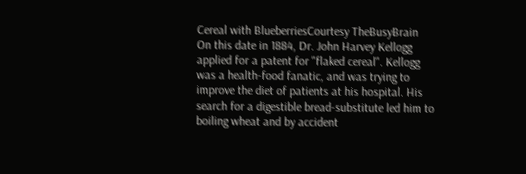Cereal with BlueberriesCourtesy TheBusyBrain
On this date in 1884, Dr. John Harvey Kellogg applied for a patent for "flaked cereal". Kellogg was a health-food fanatic, and was trying to improve the diet of patients at his hospital. His search for a digestible bread-substitute led him to boiling wheat and by accident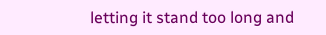letting it stand too long and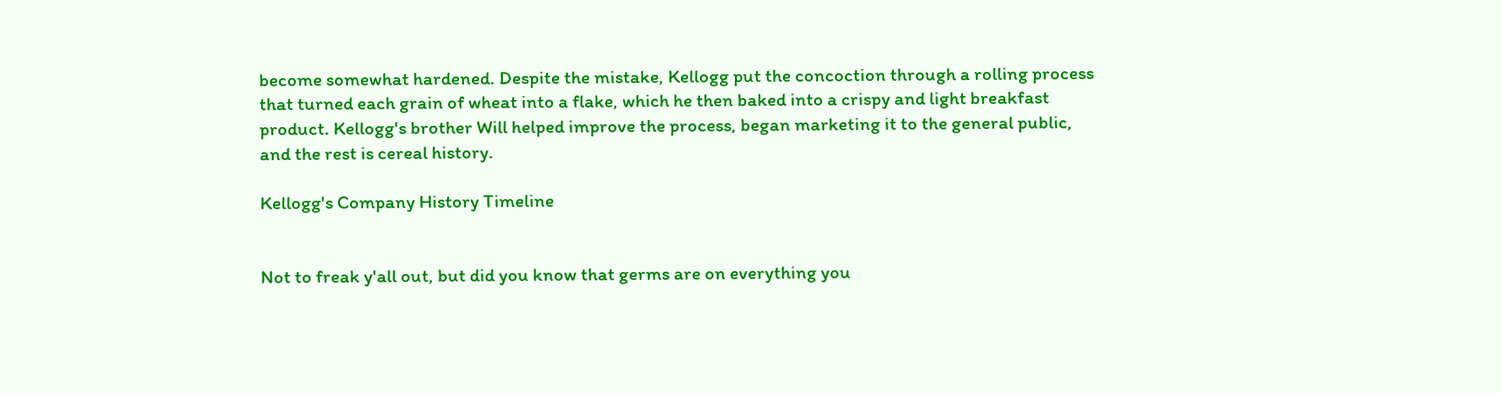become somewhat hardened. Despite the mistake, Kellogg put the concoction through a rolling process that turned each grain of wheat into a flake, which he then baked into a crispy and light breakfast product. Kellogg's brother Will helped improve the process, began marketing it to the general public, and the rest is cereal history.

Kellogg's Company History Timeline


Not to freak y'all out, but did you know that germs are on everything you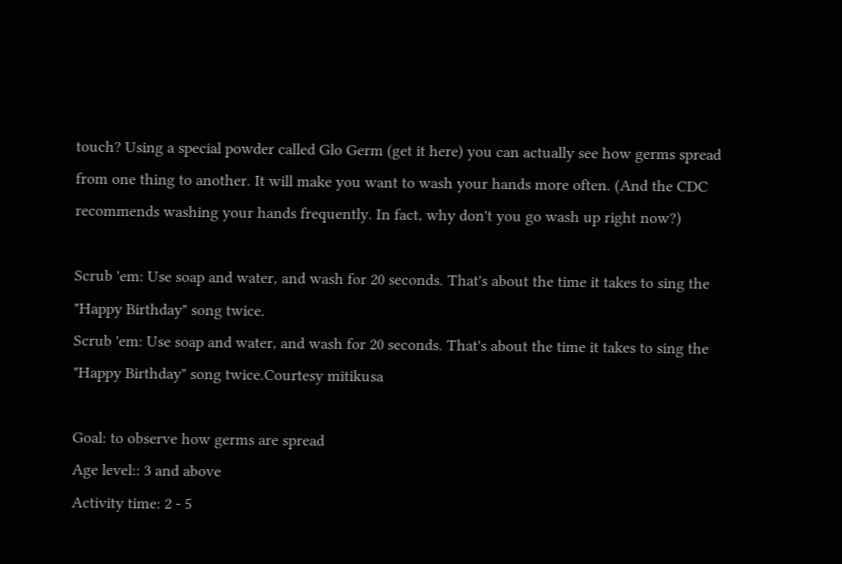touch? Using a special powder called Glo Germ (get it here) you can actually see how germs spread from one thing to another. It will make you want to wash your hands more often. (And the CDC recommends washing your hands frequently. In fact, why don't you go wash up right now?)

Scrub 'em: Use soap and water, and wash for 20 seconds. That's about the time it takes to sing the "Happy Birthday" song twice.
Scrub 'em: Use soap and water, and wash for 20 seconds. That's about the time it takes to sing the "Happy Birthday" song twice.Courtesy mitikusa

Goal: to observe how germs are spread
Age level:: 3 and above
Activity time: 2 - 5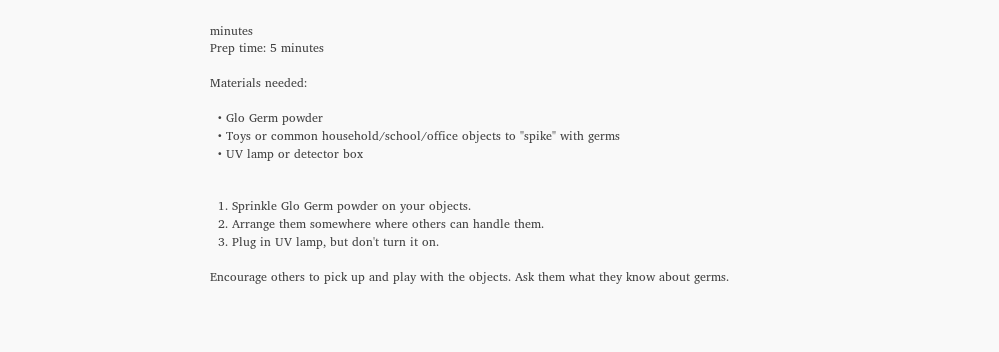minutes
Prep time: 5 minutes

Materials needed:

  • Glo Germ powder
  • Toys or common household/school/office objects to "spike" with germs
  • UV lamp or detector box


  1. Sprinkle Glo Germ powder on your objects.
  2. Arrange them somewhere where others can handle them.
  3. Plug in UV lamp, but don't turn it on.

Encourage others to pick up and play with the objects. Ask them what they know about germs.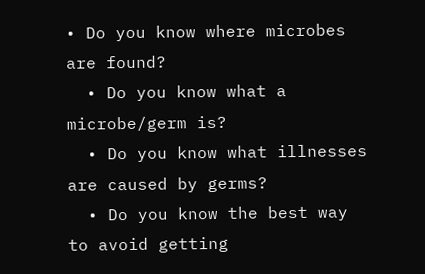• Do you know where microbes are found?
  • Do you know what a microbe/germ is?
  • Do you know what illnesses are caused by germs?
  • Do you know the best way to avoid getting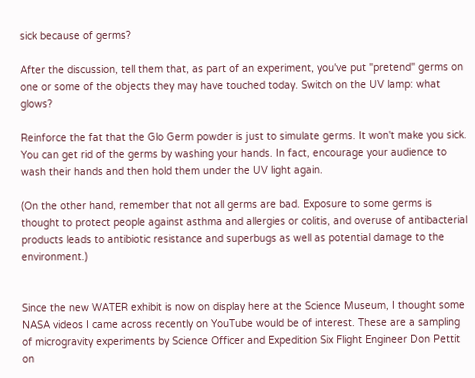sick because of germs?

After the discussion, tell them that, as part of an experiment, you've put "pretend" germs on one or some of the objects they may have touched today. Switch on the UV lamp: what glows?

Reinforce the fat that the Glo Germ powder is just to simulate germs. It won't make you sick. You can get rid of the germs by washing your hands. In fact, encourage your audience to wash their hands and then hold them under the UV light again.

(On the other hand, remember that not all germs are bad. Exposure to some germs is thought to protect people against asthma and allergies or colitis, and overuse of antibacterial products leads to antibiotic resistance and superbugs as well as potential damage to the environment.)


Since the new WATER exhibit is now on display here at the Science Museum, I thought some NASA videos I came across recently on YouTube would be of interest. These are a sampling of microgravity experiments by Science Officer and Expedition Six Flight Engineer Don Pettit on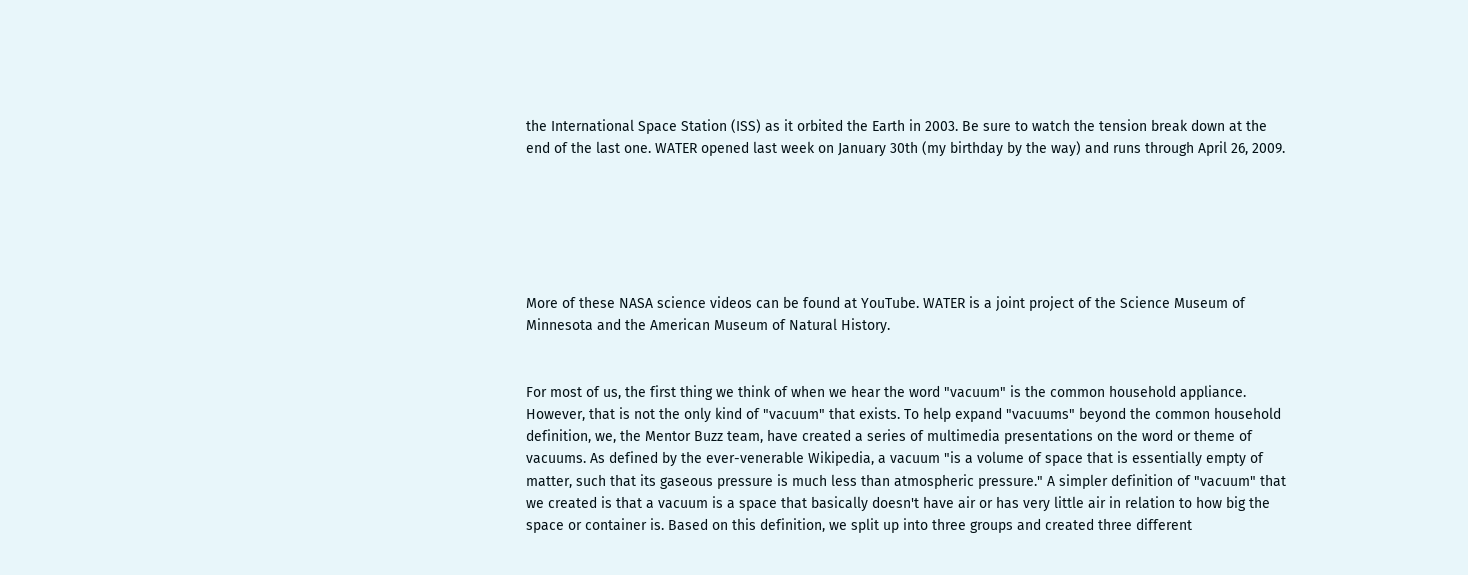the International Space Station (ISS) as it orbited the Earth in 2003. Be sure to watch the tension break down at the end of the last one. WATER opened last week on January 30th (my birthday by the way) and runs through April 26, 2009.






More of these NASA science videos can be found at YouTube. WATER is a joint project of the Science Museum of Minnesota and the American Museum of Natural History.


For most of us, the first thing we think of when we hear the word "vacuum" is the common household appliance. However, that is not the only kind of "vacuum" that exists. To help expand "vacuums" beyond the common household definition, we, the Mentor Buzz team, have created a series of multimedia presentations on the word or theme of vacuums. As defined by the ever-venerable Wikipedia, a vacuum "is a volume of space that is essentially empty of matter, such that its gaseous pressure is much less than atmospheric pressure." A simpler definition of "vacuum" that we created is that a vacuum is a space that basically doesn't have air or has very little air in relation to how big the space or container is. Based on this definition, we split up into three groups and created three different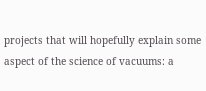projects that will hopefully explain some aspect of the science of vacuums: a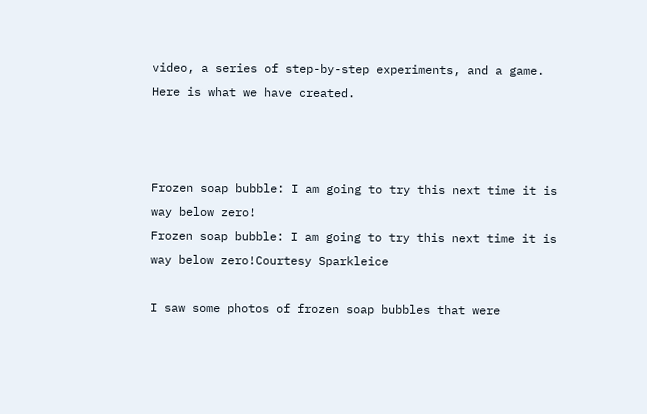video, a series of step-by-step experiments, and a game. Here is what we have created.



Frozen soap bubble: I am going to try this next time it is way below zero!
Frozen soap bubble: I am going to try this next time it is way below zero!Courtesy Sparkleice

I saw some photos of frozen soap bubbles that were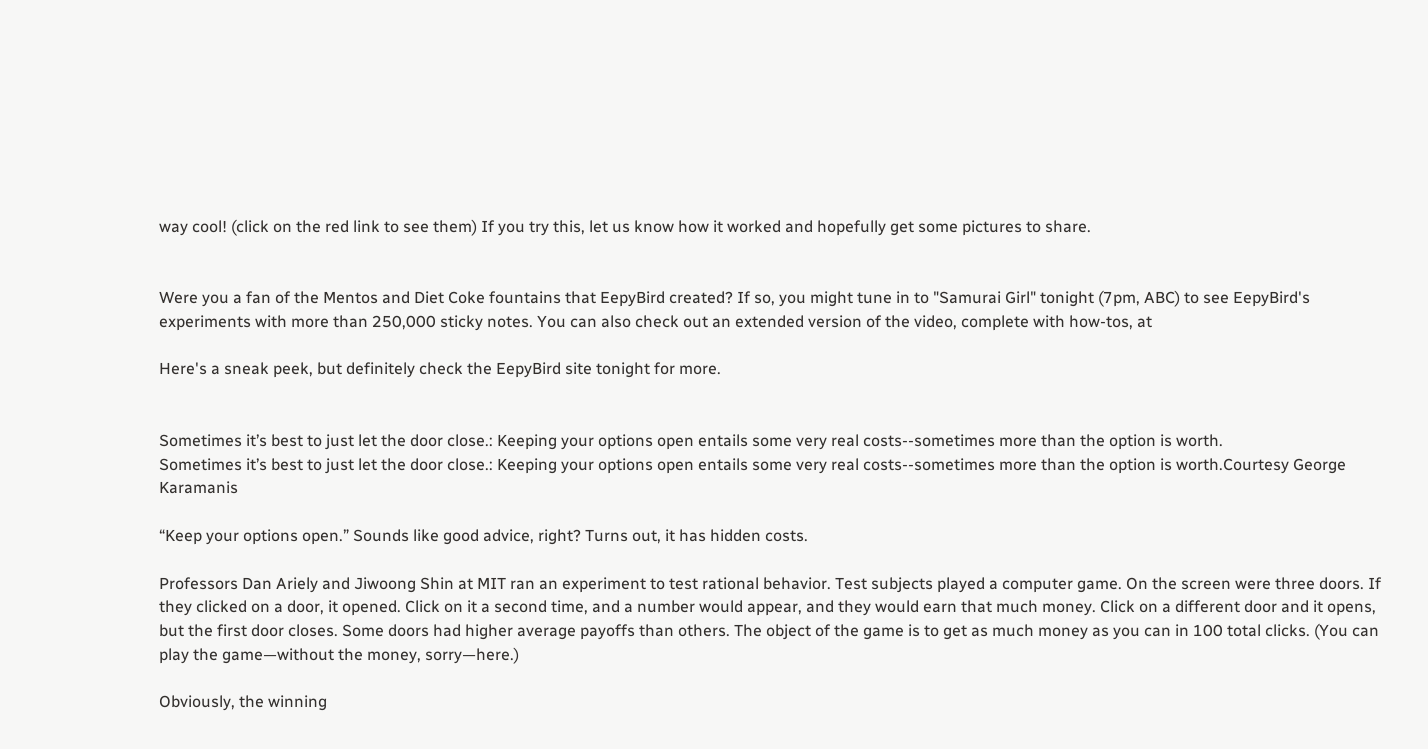way cool! (click on the red link to see them) If you try this, let us know how it worked and hopefully get some pictures to share.


Were you a fan of the Mentos and Diet Coke fountains that EepyBird created? If so, you might tune in to "Samurai Girl" tonight (7pm, ABC) to see EepyBird's experiments with more than 250,000 sticky notes. You can also check out an extended version of the video, complete with how-tos, at

Here's a sneak peek, but definitely check the EepyBird site tonight for more.


Sometimes it’s best to just let the door close.: Keeping your options open entails some very real costs--sometimes more than the option is worth.
Sometimes it’s best to just let the door close.: Keeping your options open entails some very real costs--sometimes more than the option is worth.Courtesy George Karamanis

“Keep your options open.” Sounds like good advice, right? Turns out, it has hidden costs.

Professors Dan Ariely and Jiwoong Shin at MIT ran an experiment to test rational behavior. Test subjects played a computer game. On the screen were three doors. If they clicked on a door, it opened. Click on it a second time, and a number would appear, and they would earn that much money. Click on a different door and it opens, but the first door closes. Some doors had higher average payoffs than others. The object of the game is to get as much money as you can in 100 total clicks. (You can play the game—without the money, sorry—here.)

Obviously, the winning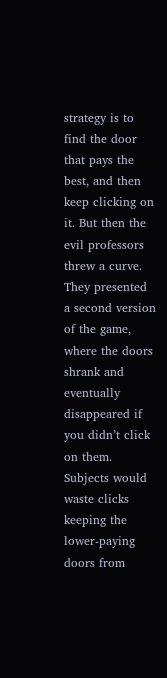strategy is to find the door that pays the best, and then keep clicking on it. But then the evil professors threw a curve. They presented a second version of the game, where the doors shrank and eventually disappeared if you didn’t click on them. Subjects would waste clicks keeping the lower-paying doors from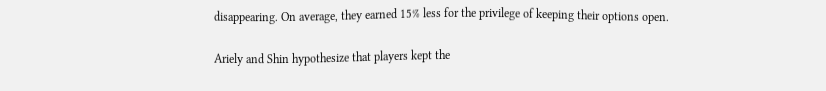disappearing. On average, they earned 15% less for the privilege of keeping their options open.

Ariely and Shin hypothesize that players kept the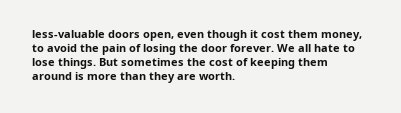less-valuable doors open, even though it cost them money, to avoid the pain of losing the door forever. We all hate to lose things. But sometimes the cost of keeping them around is more than they are worth.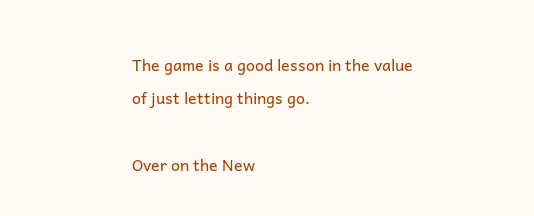The game is a good lesson in the value of just letting things go.

Over on the New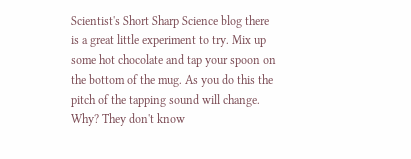Scientist's Short Sharp Science blog there is a great little experiment to try. Mix up some hot chocolate and tap your spoon on the bottom of the mug. As you do this the pitch of the tapping sound will change. Why? They don't know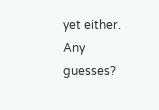yet either. Any guesses?